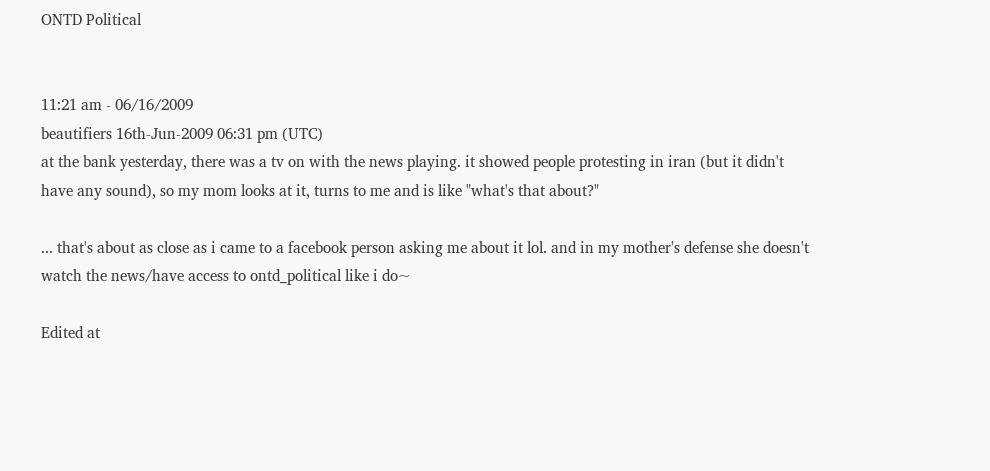ONTD Political


11:21 am - 06/16/2009
beautifiers 16th-Jun-2009 06:31 pm (UTC)
at the bank yesterday, there was a tv on with the news playing. it showed people protesting in iran (but it didn't have any sound), so my mom looks at it, turns to me and is like "what's that about?"

... that's about as close as i came to a facebook person asking me about it lol. and in my mother's defense she doesn't watch the news/have access to ontd_political like i do~

Edited at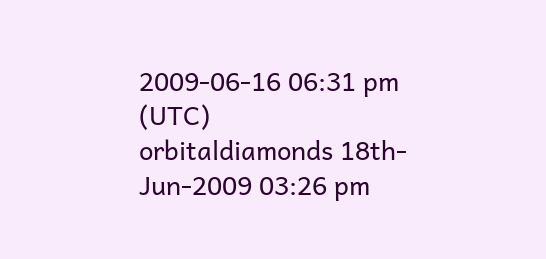2009-06-16 06:31 pm (UTC)
orbitaldiamonds 18th-Jun-2009 03:26 pm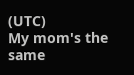(UTC)
My mom's the same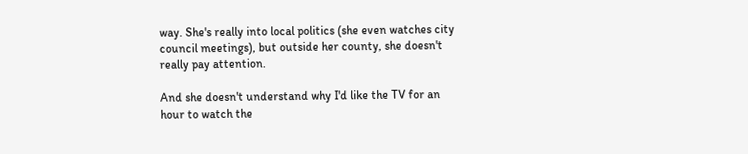way. She's really into local politics (she even watches city council meetings), but outside her county, she doesn't really pay attention.

And she doesn't understand why I'd like the TV for an hour to watch the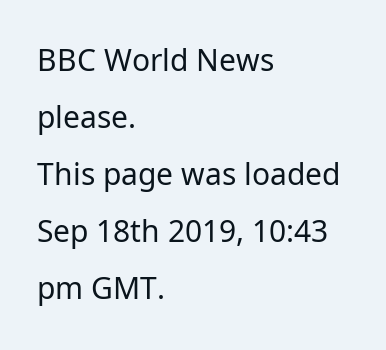BBC World News please.
This page was loaded Sep 18th 2019, 10:43 pm GMT.